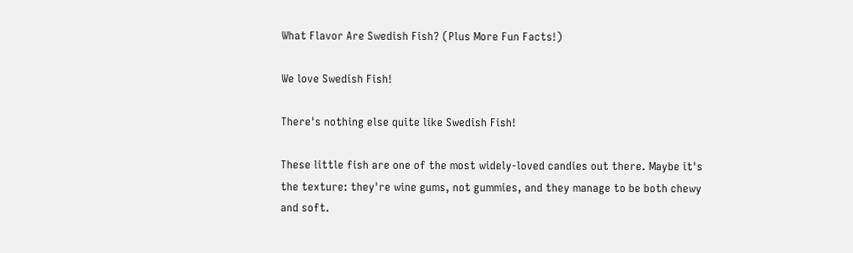What Flavor Are Swedish Fish? (Plus More Fun Facts!)

We love Swedish Fish!

There's nothing else quite like Swedish Fish!

These little fish are one of the most widely-loved candies out there. Maybe it's the texture: they're wine gums, not gummies, and they manage to be both chewy and soft.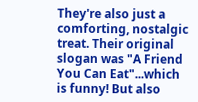They're also just a comforting, nostalgic treat. Their original slogan was "A Friend You Can Eat"...which is funny! But also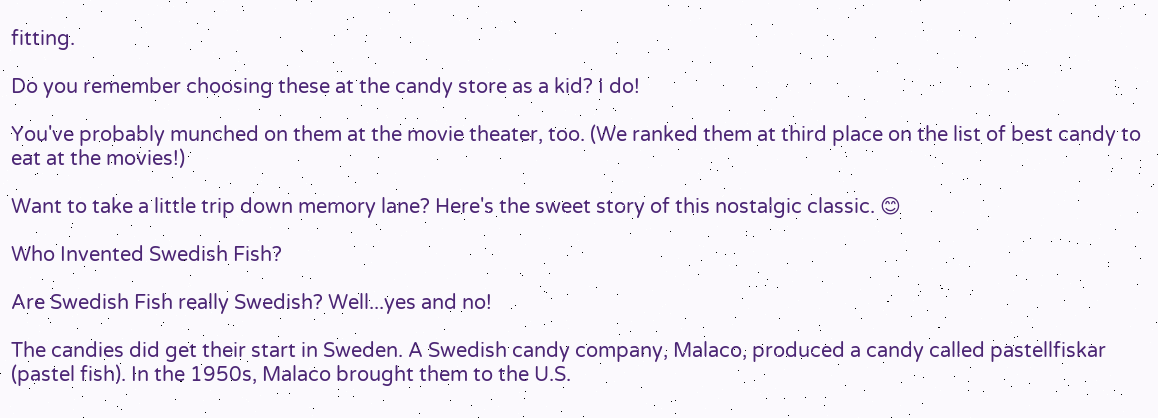fitting.

Do you remember choosing these at the candy store as a kid? I do!

You've probably munched on them at the movie theater, too. (We ranked them at third place on the list of best candy to eat at the movies!)

Want to take a little trip down memory lane? Here's the sweet story of this nostalgic classic. 😊

Who Invented Swedish Fish?

Are Swedish Fish really Swedish? Well...yes and no!

The candies did get their start in Sweden. A Swedish candy company, Malaco, produced a candy called pastellfiskar (pastel fish). In the 1950s, Malaco brought them to the U.S.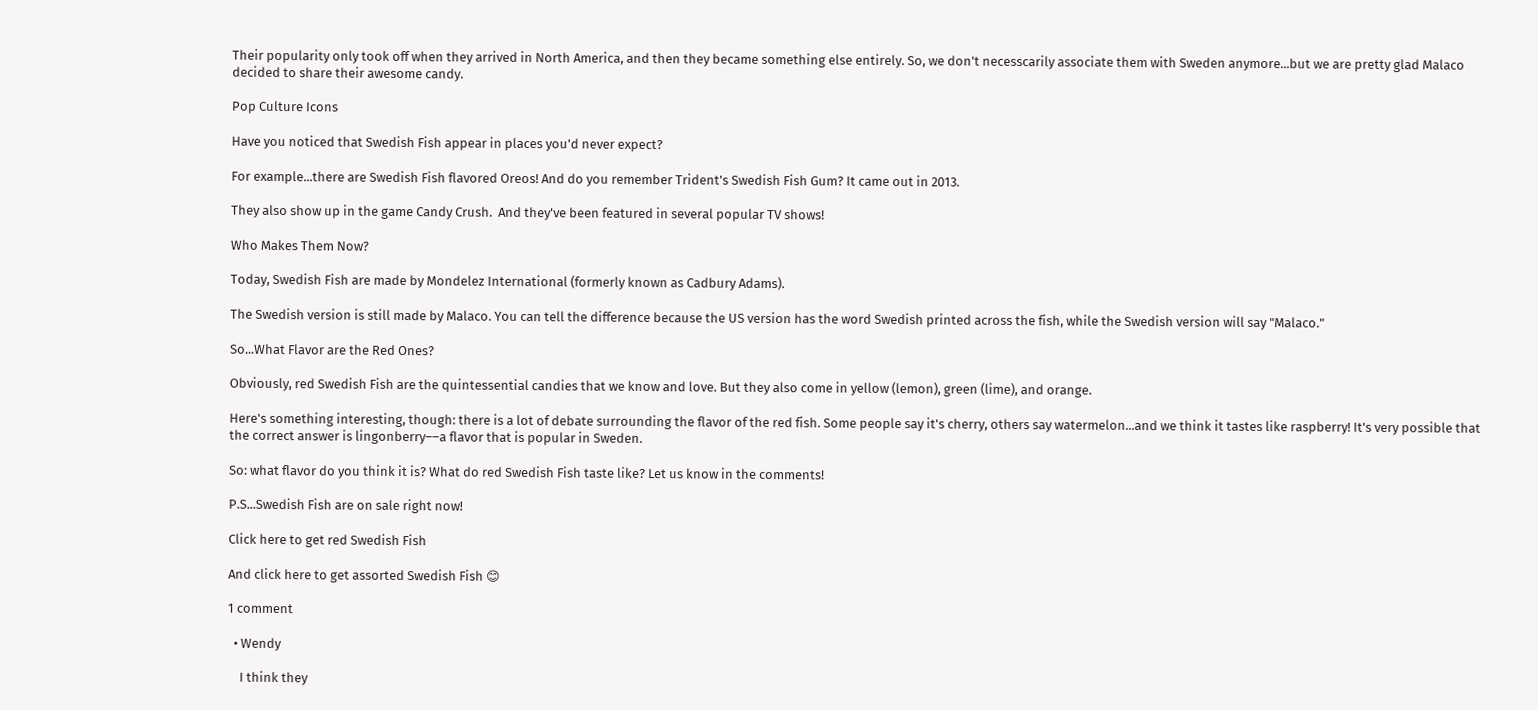Their popularity only took off when they arrived in North America, and then they became something else entirely. So, we don't necesscarily associate them with Sweden anymore...but we are pretty glad Malaco decided to share their awesome candy.

Pop Culture Icons

Have you noticed that Swedish Fish appear in places you'd never expect?

For example...there are Swedish Fish flavored Oreos! And do you remember Trident's Swedish Fish Gum? It came out in 2013.

They also show up in the game Candy Crush.  And they've been featured in several popular TV shows!

Who Makes Them Now?

Today, Swedish Fish are made by Mondelez International (formerly known as Cadbury Adams).

The Swedish version is still made by Malaco. You can tell the difference because the US version has the word Swedish printed across the fish, while the Swedish version will say "Malaco."

So...What Flavor are the Red Ones?

Obviously, red Swedish Fish are the quintessential candies that we know and love. But they also come in yellow (lemon), green (lime), and orange.

Here's something interesting, though: there is a lot of debate surrounding the flavor of the red fish. Some people say it's cherry, others say watermelon...and we think it tastes like raspberry! It's very possible that the correct answer is lingonberry––a flavor that is popular in Sweden.

So: what flavor do you think it is? What do red Swedish Fish taste like? Let us know in the comments!

P.S...Swedish Fish are on sale right now!

Click here to get red Swedish Fish

And click here to get assorted Swedish Fish 😊

1 comment

  • Wendy

    I think they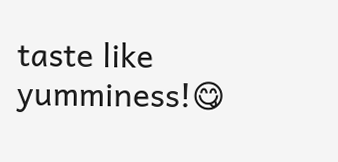taste like yumminess!😋